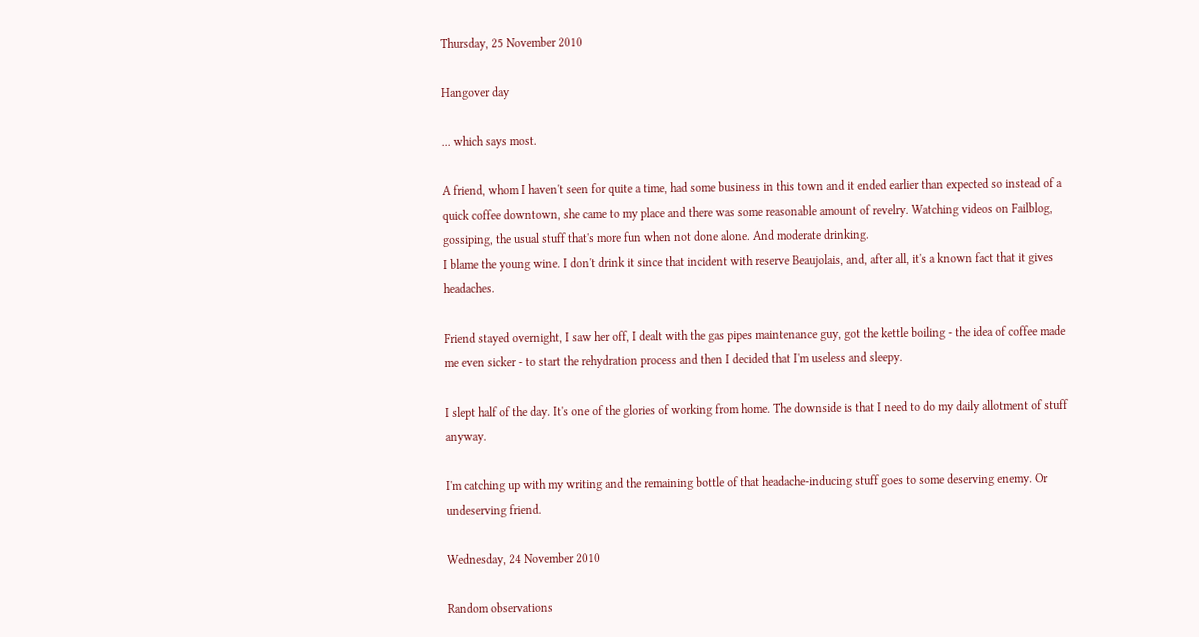Thursday, 25 November 2010

Hangover day

... which says most.

A friend, whom I haven't seen for quite a time, had some business in this town and it ended earlier than expected so instead of a quick coffee downtown, she came to my place and there was some reasonable amount of revelry. Watching videos on Failblog, gossiping, the usual stuff that's more fun when not done alone. And moderate drinking.
I blame the young wine. I don't drink it since that incident with reserve Beaujolais, and, after all, it's a known fact that it gives headaches.

Friend stayed overnight, I saw her off, I dealt with the gas pipes maintenance guy, got the kettle boiling - the idea of coffee made me even sicker - to start the rehydration process and then I decided that I'm useless and sleepy.

I slept half of the day. It's one of the glories of working from home. The downside is that I need to do my daily allotment of stuff anyway.

I'm catching up with my writing and the remaining bottle of that headache-inducing stuff goes to some deserving enemy. Or undeserving friend.

Wednesday, 24 November 2010

Random observations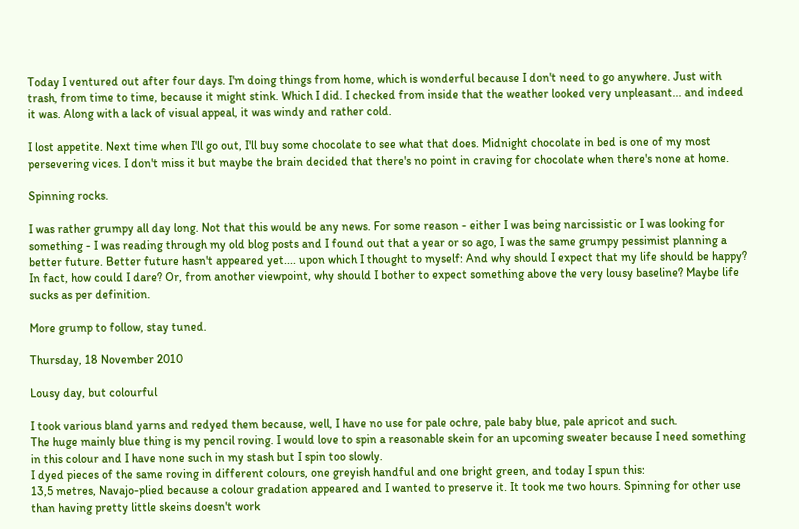Today I ventured out after four days. I'm doing things from home, which is wonderful because I don't need to go anywhere. Just with trash, from time to time, because it might stink. Which I did. I checked from inside that the weather looked very unpleasant... and indeed it was. Along with a lack of visual appeal, it was windy and rather cold.

I lost appetite. Next time when I'll go out, I'll buy some chocolate to see what that does. Midnight chocolate in bed is one of my most persevering vices. I don't miss it but maybe the brain decided that there's no point in craving for chocolate when there's none at home.

Spinning rocks.

I was rather grumpy all day long. Not that this would be any news. For some reason - either I was being narcissistic or I was looking for something - I was reading through my old blog posts and I found out that a year or so ago, I was the same grumpy pessimist planning a better future. Better future hasn't appeared yet.... upon which I thought to myself: And why should I expect that my life should be happy? In fact, how could I dare? Or, from another viewpoint, why should I bother to expect something above the very lousy baseline? Maybe life sucks as per definition.

More grump to follow, stay tuned.

Thursday, 18 November 2010

Lousy day, but colourful

I took various bland yarns and redyed them because, well, I have no use for pale ochre, pale baby blue, pale apricot and such.
The huge mainly blue thing is my pencil roving. I would love to spin a reasonable skein for an upcoming sweater because I need something in this colour and I have none such in my stash but I spin too slowly.
I dyed pieces of the same roving in different colours, one greyish handful and one bright green, and today I spun this:
13,5 metres, Navajo-plied because a colour gradation appeared and I wanted to preserve it. It took me two hours. Spinning for other use than having pretty little skeins doesn't work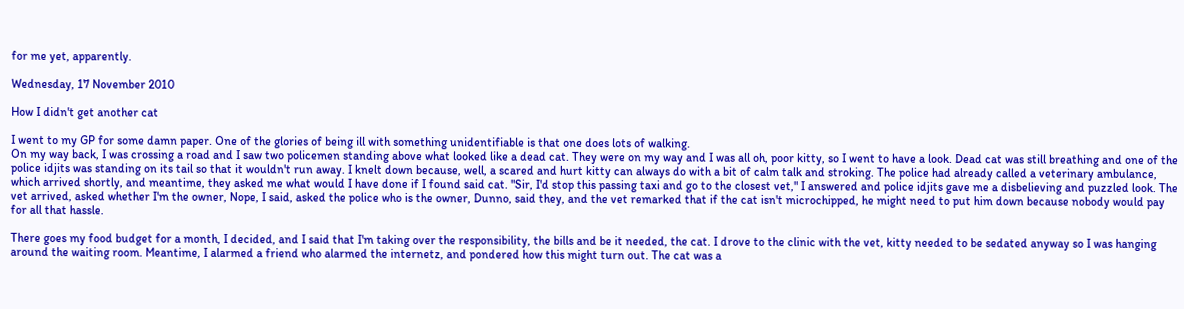for me yet, apparently.

Wednesday, 17 November 2010

How I didn't get another cat

I went to my GP for some damn paper. One of the glories of being ill with something unidentifiable is that one does lots of walking.
On my way back, I was crossing a road and I saw two policemen standing above what looked like a dead cat. They were on my way and I was all oh, poor kitty, so I went to have a look. Dead cat was still breathing and one of the police idjits was standing on its tail so that it wouldn't run away. I knelt down because, well, a scared and hurt kitty can always do with a bit of calm talk and stroking. The police had already called a veterinary ambulance, which arrived shortly, and meantime, they asked me what would I have done if I found said cat. "Sir, I'd stop this passing taxi and go to the closest vet," I answered and police idjits gave me a disbelieving and puzzled look. The vet arrived, asked whether I'm the owner, Nope, I said, asked the police who is the owner, Dunno, said they, and the vet remarked that if the cat isn't microchipped, he might need to put him down because nobody would pay for all that hassle.

There goes my food budget for a month, I decided, and I said that I'm taking over the responsibility, the bills and be it needed, the cat. I drove to the clinic with the vet, kitty needed to be sedated anyway so I was hanging around the waiting room. Meantime, I alarmed a friend who alarmed the internetz, and pondered how this might turn out. The cat was a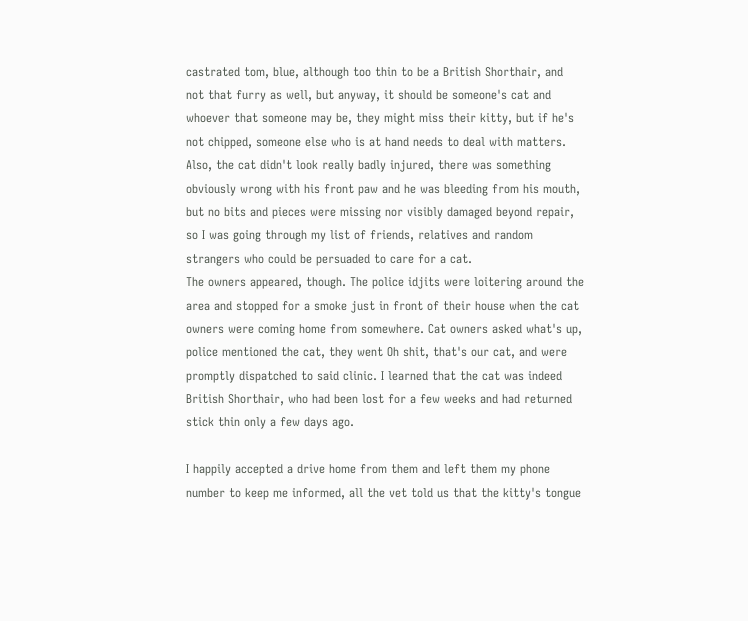castrated tom, blue, although too thin to be a British Shorthair, and not that furry as well, but anyway, it should be someone's cat and whoever that someone may be, they might miss their kitty, but if he's not chipped, someone else who is at hand needs to deal with matters. Also, the cat didn't look really badly injured, there was something obviously wrong with his front paw and he was bleeding from his mouth, but no bits and pieces were missing nor visibly damaged beyond repair, so I was going through my list of friends, relatives and random strangers who could be persuaded to care for a cat.
The owners appeared, though. The police idjits were loitering around the area and stopped for a smoke just in front of their house when the cat owners were coming home from somewhere. Cat owners asked what's up, police mentioned the cat, they went Oh shit, that's our cat, and were promptly dispatched to said clinic. I learned that the cat was indeed British Shorthair, who had been lost for a few weeks and had returned stick thin only a few days ago.

I happily accepted a drive home from them and left them my phone number to keep me informed, all the vet told us that the kitty's tongue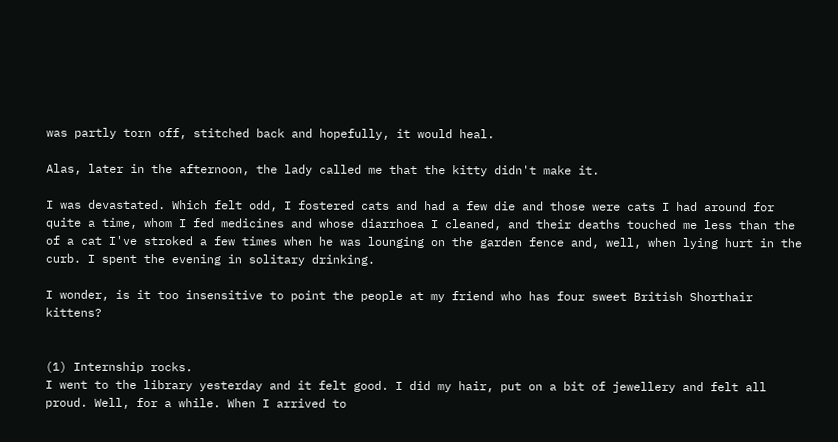was partly torn off, stitched back and hopefully, it would heal.

Alas, later in the afternoon, the lady called me that the kitty didn't make it.

I was devastated. Which felt odd, I fostered cats and had a few die and those were cats I had around for quite a time, whom I fed medicines and whose diarrhoea I cleaned, and their deaths touched me less than the of a cat I've stroked a few times when he was lounging on the garden fence and, well, when lying hurt in the curb. I spent the evening in solitary drinking.

I wonder, is it too insensitive to point the people at my friend who has four sweet British Shorthair kittens?


(1) Internship rocks.
I went to the library yesterday and it felt good. I did my hair, put on a bit of jewellery and felt all proud. Well, for a while. When I arrived to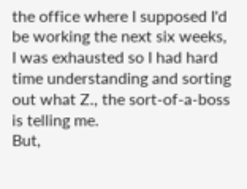the office where I supposed I'd be working the next six weeks, I was exhausted so I had hard time understanding and sorting out what Z., the sort-of-a-boss is telling me.
But,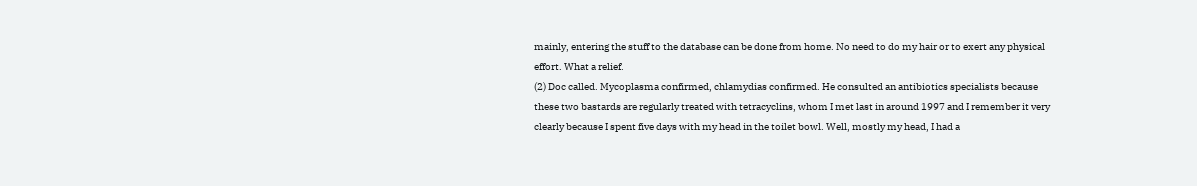mainly, entering the stuff to the database can be done from home. No need to do my hair or to exert any physical effort. What a relief.
(2) Doc called. Mycoplasma confirmed, chlamydias confirmed. He consulted an antibiotics specialists because these two bastards are regularly treated with tetracyclins, whom I met last in around 1997 and I remember it very clearly because I spent five days with my head in the toilet bowl. Well, mostly my head, I had a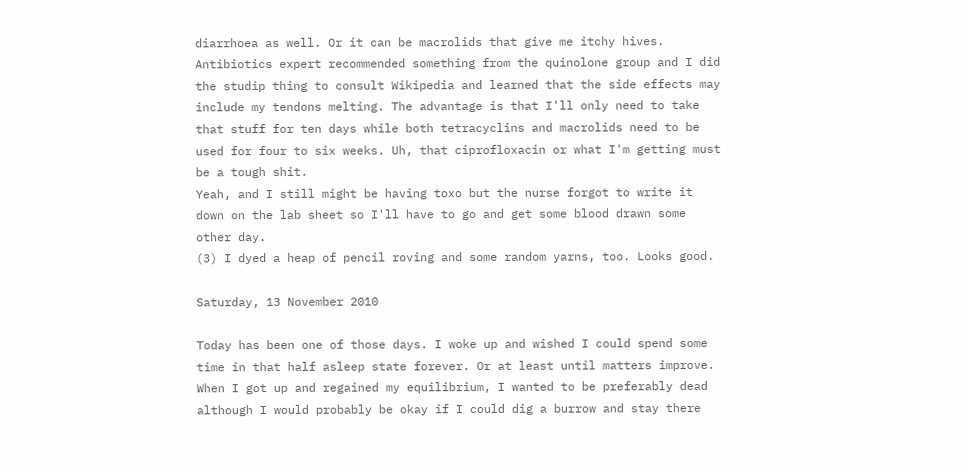diarrhoea as well. Or it can be macrolids that give me itchy hives. Antibiotics expert recommended something from the quinolone group and I did the studip thing to consult Wikipedia and learned that the side effects may include my tendons melting. The advantage is that I'll only need to take that stuff for ten days while both tetracyclins and macrolids need to be used for four to six weeks. Uh, that ciprofloxacin or what I'm getting must be a tough shit.
Yeah, and I still might be having toxo but the nurse forgot to write it down on the lab sheet so I'll have to go and get some blood drawn some other day.
(3) I dyed a heap of pencil roving and some random yarns, too. Looks good.

Saturday, 13 November 2010

Today has been one of those days. I woke up and wished I could spend some time in that half asleep state forever. Or at least until matters improve.
When I got up and regained my equilibrium, I wanted to be preferably dead although I would probably be okay if I could dig a burrow and stay there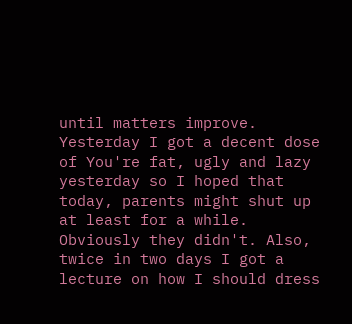until matters improve.
Yesterday I got a decent dose of You're fat, ugly and lazy yesterday so I hoped that today, parents might shut up at least for a while. Obviously they didn't. Also, twice in two days I got a lecture on how I should dress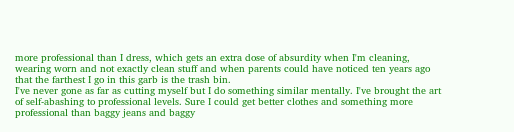more professional than I dress, which gets an extra dose of absurdity when I'm cleaning, wearing worn and not exactly clean stuff and when parents could have noticed ten years ago that the farthest I go in this garb is the trash bin.
I've never gone as far as cutting myself but I do something similar mentally. I've brought the art of self-abashing to professional levels. Sure I could get better clothes and something more professional than baggy jeans and baggy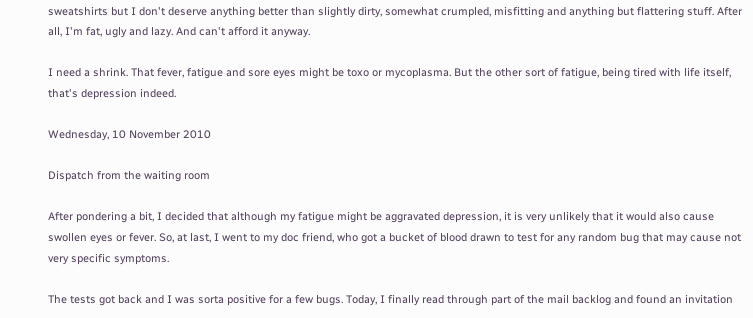sweatshirts but I don't deserve anything better than slightly dirty, somewhat crumpled, misfitting and anything but flattering stuff. After all, I'm fat, ugly and lazy. And can't afford it anyway.

I need a shrink. That fever, fatigue and sore eyes might be toxo or mycoplasma. But the other sort of fatigue, being tired with life itself, that's depression indeed.

Wednesday, 10 November 2010

Dispatch from the waiting room

After pondering a bit, I decided that although my fatigue might be aggravated depression, it is very unlikely that it would also cause swollen eyes or fever. So, at last, I went to my doc friend, who got a bucket of blood drawn to test for any random bug that may cause not very specific symptoms.

The tests got back and I was sorta positive for a few bugs. Today, I finally read through part of the mail backlog and found an invitation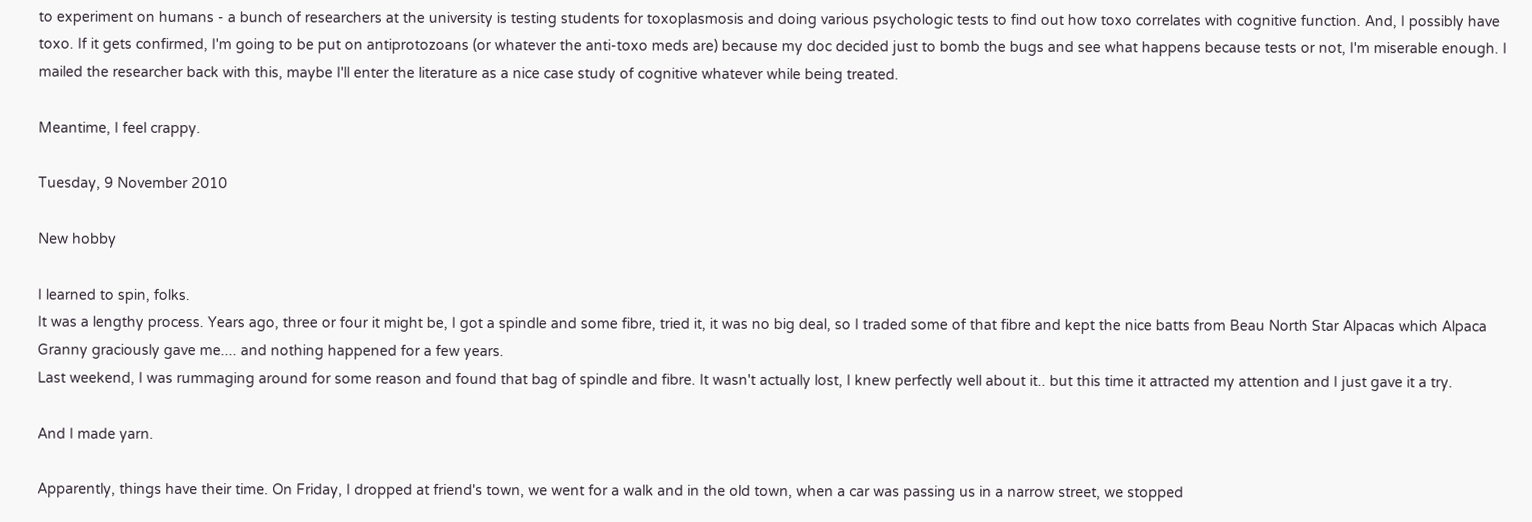to experiment on humans - a bunch of researchers at the university is testing students for toxoplasmosis and doing various psychologic tests to find out how toxo correlates with cognitive function. And, I possibly have toxo. If it gets confirmed, I'm going to be put on antiprotozoans (or whatever the anti-toxo meds are) because my doc decided just to bomb the bugs and see what happens because tests or not, I'm miserable enough. I mailed the researcher back with this, maybe I'll enter the literature as a nice case study of cognitive whatever while being treated.

Meantime, I feel crappy.

Tuesday, 9 November 2010

New hobby

I learned to spin, folks.
It was a lengthy process. Years ago, three or four it might be, I got a spindle and some fibre, tried it, it was no big deal, so I traded some of that fibre and kept the nice batts from Beau North Star Alpacas which Alpaca Granny graciously gave me.... and nothing happened for a few years.
Last weekend, I was rummaging around for some reason and found that bag of spindle and fibre. It wasn't actually lost, I knew perfectly well about it.. but this time it attracted my attention and I just gave it a try.

And I made yarn.

Apparently, things have their time. On Friday, I dropped at friend's town, we went for a walk and in the old town, when a car was passing us in a narrow street, we stopped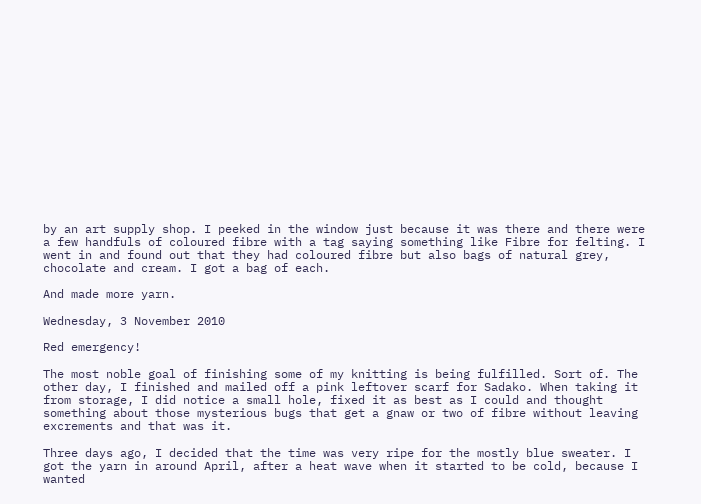by an art supply shop. I peeked in the window just because it was there and there were a few handfuls of coloured fibre with a tag saying something like Fibre for felting. I went in and found out that they had coloured fibre but also bags of natural grey, chocolate and cream. I got a bag of each.

And made more yarn.

Wednesday, 3 November 2010

Red emergency!

The most noble goal of finishing some of my knitting is being fulfilled. Sort of. The other day, I finished and mailed off a pink leftover scarf for Sadako. When taking it from storage, I did notice a small hole, fixed it as best as I could and thought something about those mysterious bugs that get a gnaw or two of fibre without leaving excrements and that was it.

Three days ago, I decided that the time was very ripe for the mostly blue sweater. I got the yarn in around April, after a heat wave when it started to be cold, because I wanted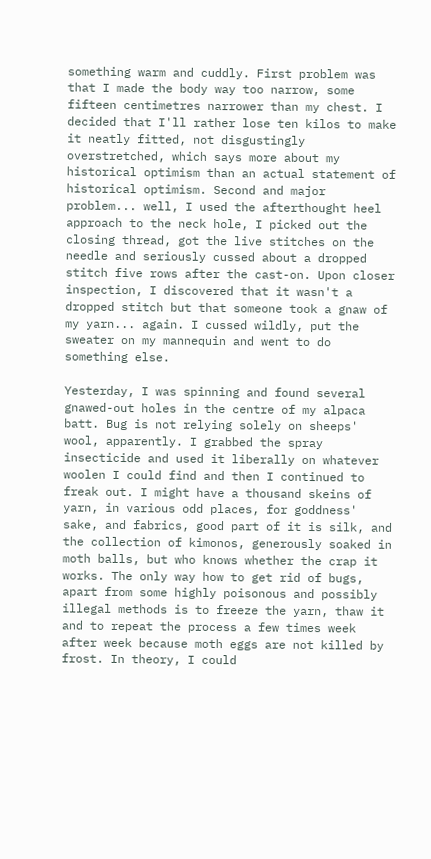something warm and cuddly. First problem was that I made the body way too narrow, some fifteen centimetres narrower than my chest. I decided that I'll rather lose ten kilos to make it neatly fitted, not disgustingly overstretched, which says more about my historical optimism than an actual statement of historical optimism. Second and major problem... well, I used the afterthought heel approach to the neck hole, I picked out the closing thread, got the live stitches on the needle and seriously cussed about a dropped stitch five rows after the cast-on. Upon closer inspection, I discovered that it wasn't a dropped stitch but that someone took a gnaw of my yarn... again. I cussed wildly, put the sweater on my mannequin and went to do something else.

Yesterday, I was spinning and found several gnawed-out holes in the centre of my alpaca batt. Bug is not relying solely on sheeps' wool, apparently. I grabbed the spray insecticide and used it liberally on whatever woolen I could find and then I continued to freak out. I might have a thousand skeins of yarn, in various odd places, for goddness' sake, and fabrics, good part of it is silk, and the collection of kimonos, generously soaked in moth balls, but who knows whether the crap it works. The only way how to get rid of bugs, apart from some highly poisonous and possibly illegal methods is to freeze the yarn, thaw it and to repeat the process a few times week after week because moth eggs are not killed by frost. In theory, I could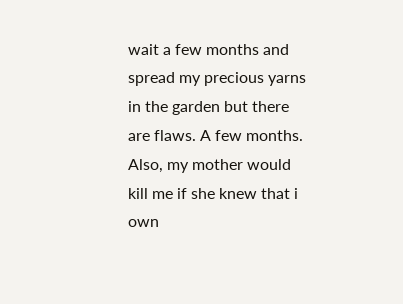wait a few months and spread my precious yarns in the garden but there are flaws. A few months. Also, my mother would kill me if she knew that i own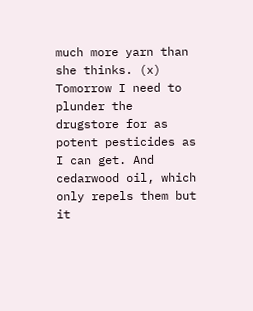much more yarn than she thinks. (x)
Tomorrow I need to plunder the drugstore for as potent pesticides as I can get. And cedarwood oil, which only repels them but it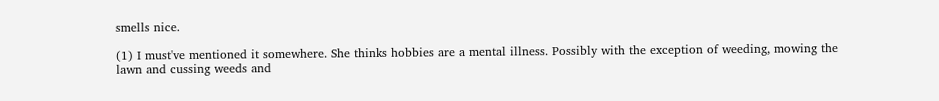smells nice.

(1) I must've mentioned it somewhere. She thinks hobbies are a mental illness. Possibly with the exception of weeding, mowing the lawn and cussing weeds and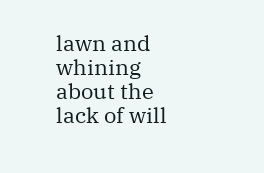lawn and whining about the lack of will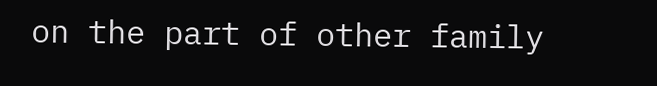on the part of other family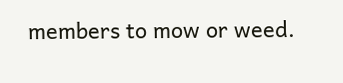members to mow or weed.